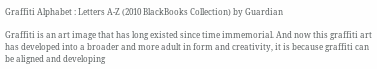Graffiti Alphabet : Letters A-Z (2010 BlackBooks Collection) by Guardian

Graffiti is an art image that has long existed since time immemorial. And now this graffiti art has developed into a broader and more adult in form and creativity, it is because graffiti can be aligned and developing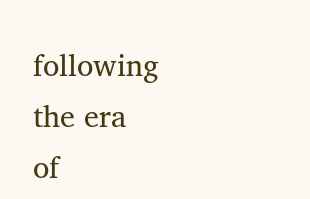following the era of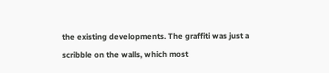the existing developments. The graffiti was just a scribble on the walls, which most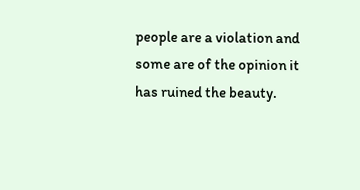people are a violation and some are of the opinion it has ruined the beauty.